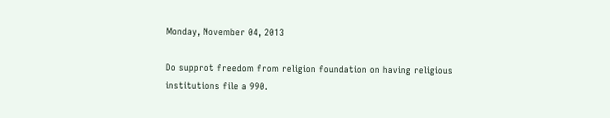Monday, November 04, 2013

Do supprot freedom from religion foundation on having religious institutions file a 990.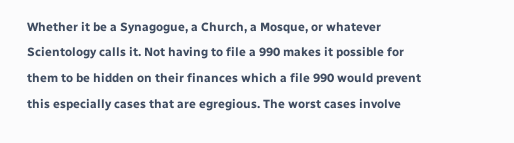Whether it be a Synagogue, a Church, a Mosque, or whatever Scientology calls it. Not having to file a 990 makes it possible for them to be hidden on their finances which a file 990 would prevent this especially cases that are egregious. The worst cases involve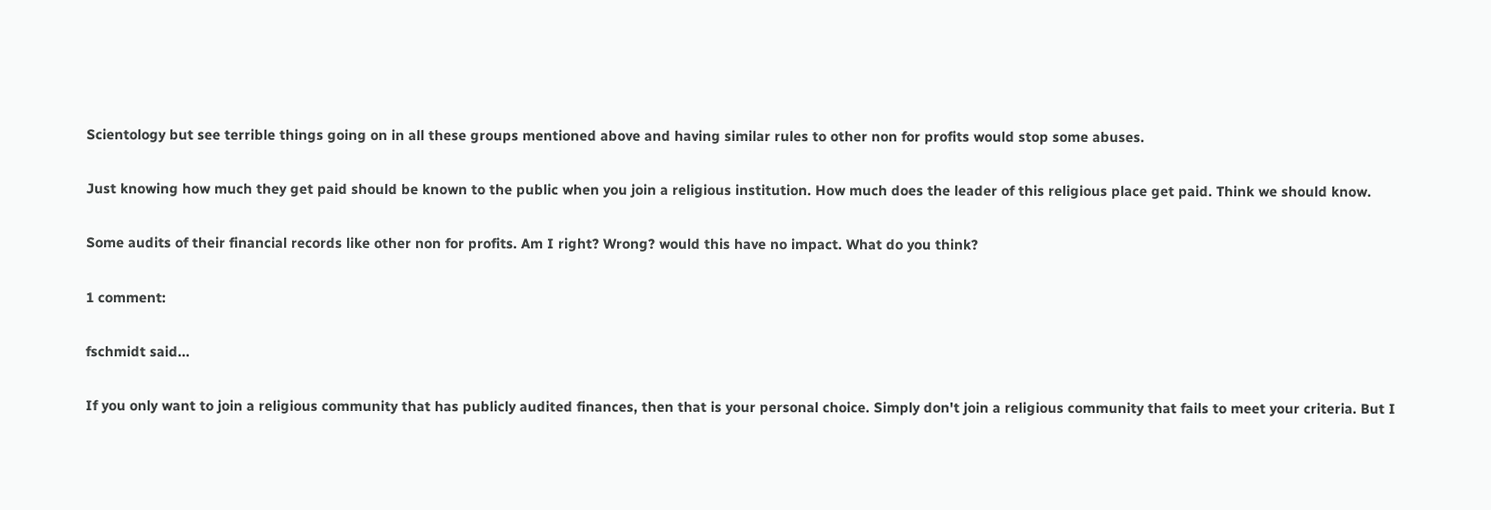Scientology but see terrible things going on in all these groups mentioned above and having similar rules to other non for profits would stop some abuses.

Just knowing how much they get paid should be known to the public when you join a religious institution. How much does the leader of this religious place get paid. Think we should know.

Some audits of their financial records like other non for profits. Am I right? Wrong? would this have no impact. What do you think?

1 comment:

fschmidt said...

If you only want to join a religious community that has publicly audited finances, then that is your personal choice. Simply don't join a religious community that fails to meet your criteria. But I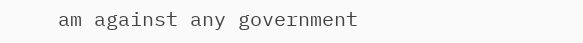am against any government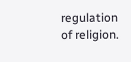regulation of religion.